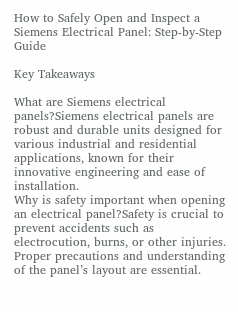How to Safely Open and Inspect a Siemens Electrical Panel: Step-by-Step Guide

Key Takeaways

What are Siemens electrical panels?Siemens electrical panels are robust and durable units designed for various industrial and residential applications, known for their innovative engineering and ease of installation.
Why is safety important when opening an electrical panel?Safety is crucial to prevent accidents such as electrocution, burns, or other injuries. Proper precautions and understanding of the panel’s layout are essential.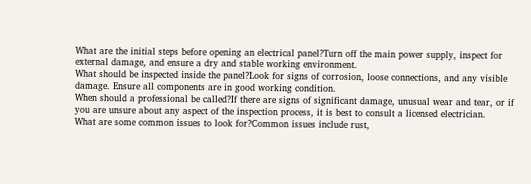What are the initial steps before opening an electrical panel?Turn off the main power supply, inspect for external damage, and ensure a dry and stable working environment.
What should be inspected inside the panel?Look for signs of corrosion, loose connections, and any visible damage. Ensure all components are in good working condition.
When should a professional be called?If there are signs of significant damage, unusual wear and tear, or if you are unsure about any aspect of the inspection process, it is best to consult a licensed electrician.
What are some common issues to look for?Common issues include rust,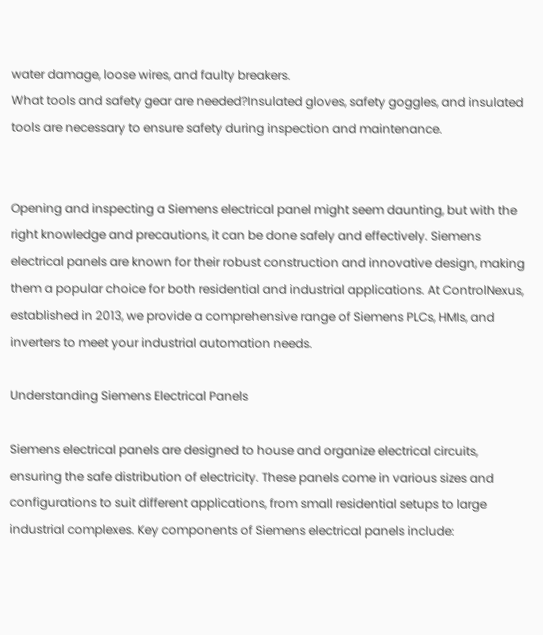water damage, loose wires, and faulty breakers.
What tools and safety gear are needed?Insulated gloves, safety goggles, and insulated tools are necessary to ensure safety during inspection and maintenance.


Opening and inspecting a Siemens electrical panel might seem daunting, but with the right knowledge and precautions, it can be done safely and effectively. Siemens electrical panels are known for their robust construction and innovative design, making them a popular choice for both residential and industrial applications. At ControlNexus, established in 2013, we provide a comprehensive range of Siemens PLCs, HMIs, and inverters to meet your industrial automation needs.

Understanding Siemens Electrical Panels

Siemens electrical panels are designed to house and organize electrical circuits, ensuring the safe distribution of electricity. These panels come in various sizes and configurations to suit different applications, from small residential setups to large industrial complexes. Key components of Siemens electrical panels include: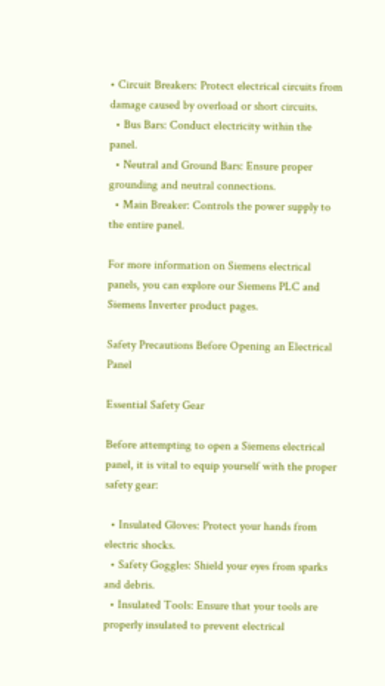• Circuit Breakers: Protect electrical circuits from damage caused by overload or short circuits.
  • Bus Bars: Conduct electricity within the panel.
  • Neutral and Ground Bars: Ensure proper grounding and neutral connections.
  • Main Breaker: Controls the power supply to the entire panel.

For more information on Siemens electrical panels, you can explore our Siemens PLC and Siemens Inverter product pages.

Safety Precautions Before Opening an Electrical Panel

Essential Safety Gear

Before attempting to open a Siemens electrical panel, it is vital to equip yourself with the proper safety gear:

  • Insulated Gloves: Protect your hands from electric shocks.
  • Safety Goggles: Shield your eyes from sparks and debris.
  • Insulated Tools: Ensure that your tools are properly insulated to prevent electrical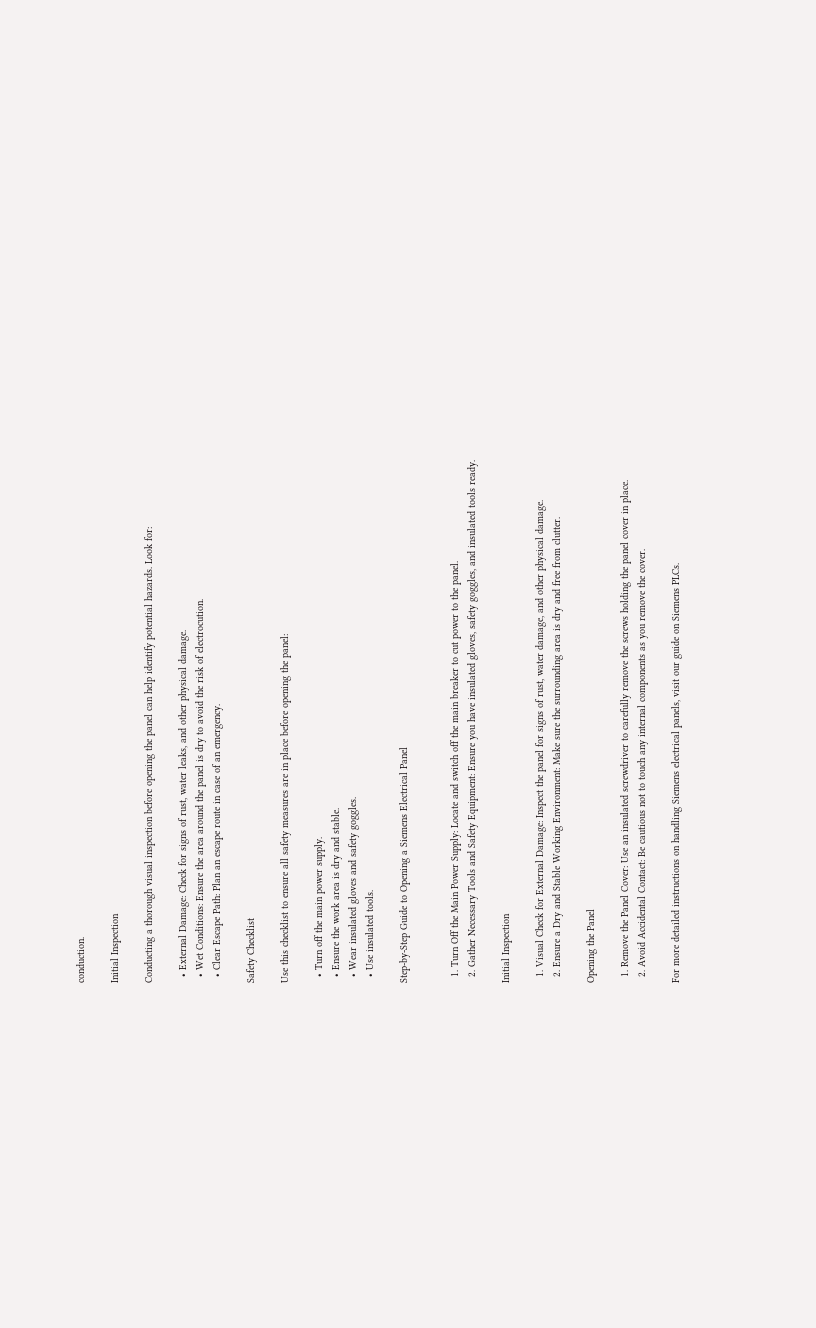conduction.

Initial Inspection

Conducting a thorough visual inspection before opening the panel can help identify potential hazards. Look for:

  • External Damage: Check for signs of rust, water leaks, and other physical damage.
  • Wet Conditions: Ensure the area around the panel is dry to avoid the risk of electrocution.
  • Clear Escape Path: Plan an escape route in case of an emergency.

Safety Checklist

Use this checklist to ensure all safety measures are in place before opening the panel:

  • Turn off the main power supply.
  • Ensure the work area is dry and stable.
  • Wear insulated gloves and safety goggles.
  • Use insulated tools.

Step-by-Step Guide to Opening a Siemens Electrical Panel


  1. Turn Off the Main Power Supply: Locate and switch off the main breaker to cut power to the panel.
  2. Gather Necessary Tools and Safety Equipment: Ensure you have insulated gloves, safety goggles, and insulated tools ready.

Initial Inspection

  1. Visual Check for External Damage: Inspect the panel for signs of rust, water damage, and other physical damage.
  2. Ensure a Dry and Stable Working Environment: Make sure the surrounding area is dry and free from clutter.

Opening the Panel

  1. Remove the Panel Cover: Use an insulated screwdriver to carefully remove the screws holding the panel cover in place.
  2. Avoid Accidental Contact: Be cautious not to touch any internal components as you remove the cover.

For more detailed instructions on handling Siemens electrical panels, visit our guide on Siemens PLCs.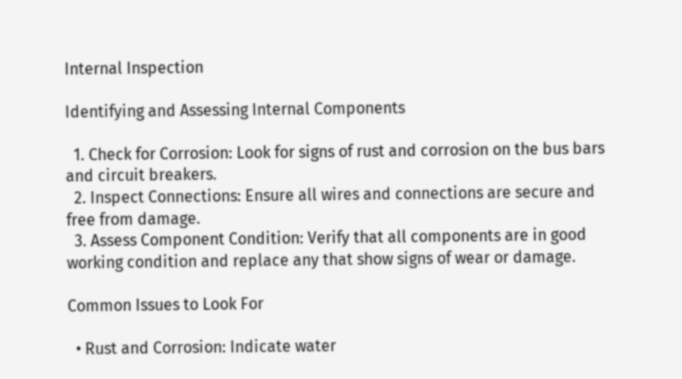Internal Inspection

Identifying and Assessing Internal Components

  1. Check for Corrosion: Look for signs of rust and corrosion on the bus bars and circuit breakers.
  2. Inspect Connections: Ensure all wires and connections are secure and free from damage.
  3. Assess Component Condition: Verify that all components are in good working condition and replace any that show signs of wear or damage.

Common Issues to Look For

  • Rust and Corrosion: Indicate water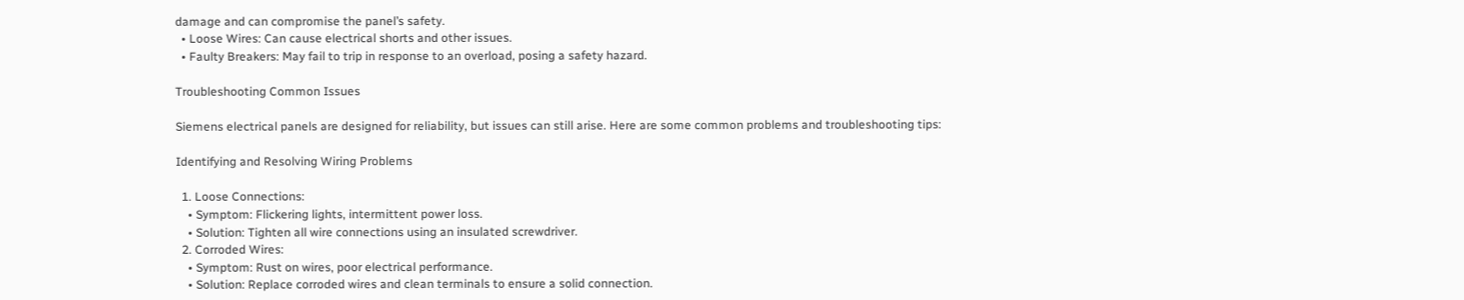damage and can compromise the panel’s safety.
  • Loose Wires: Can cause electrical shorts and other issues.
  • Faulty Breakers: May fail to trip in response to an overload, posing a safety hazard.

Troubleshooting Common Issues

Siemens electrical panels are designed for reliability, but issues can still arise. Here are some common problems and troubleshooting tips:

Identifying and Resolving Wiring Problems

  1. Loose Connections:
    • Symptom: Flickering lights, intermittent power loss.
    • Solution: Tighten all wire connections using an insulated screwdriver.
  2. Corroded Wires:
    • Symptom: Rust on wires, poor electrical performance.
    • Solution: Replace corroded wires and clean terminals to ensure a solid connection.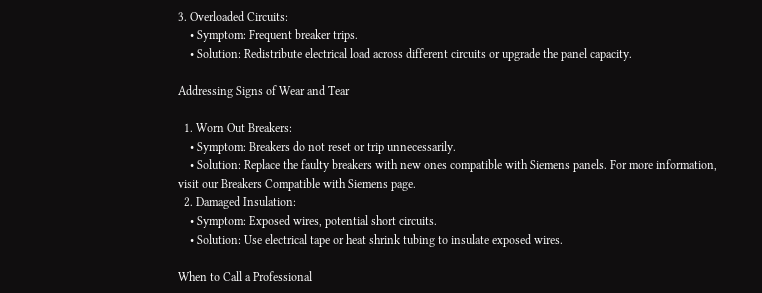3. Overloaded Circuits:
    • Symptom: Frequent breaker trips.
    • Solution: Redistribute electrical load across different circuits or upgrade the panel capacity.

Addressing Signs of Wear and Tear

  1. Worn Out Breakers:
    • Symptom: Breakers do not reset or trip unnecessarily.
    • Solution: Replace the faulty breakers with new ones compatible with Siemens panels. For more information, visit our Breakers Compatible with Siemens page.
  2. Damaged Insulation:
    • Symptom: Exposed wires, potential short circuits.
    • Solution: Use electrical tape or heat shrink tubing to insulate exposed wires.

When to Call a Professional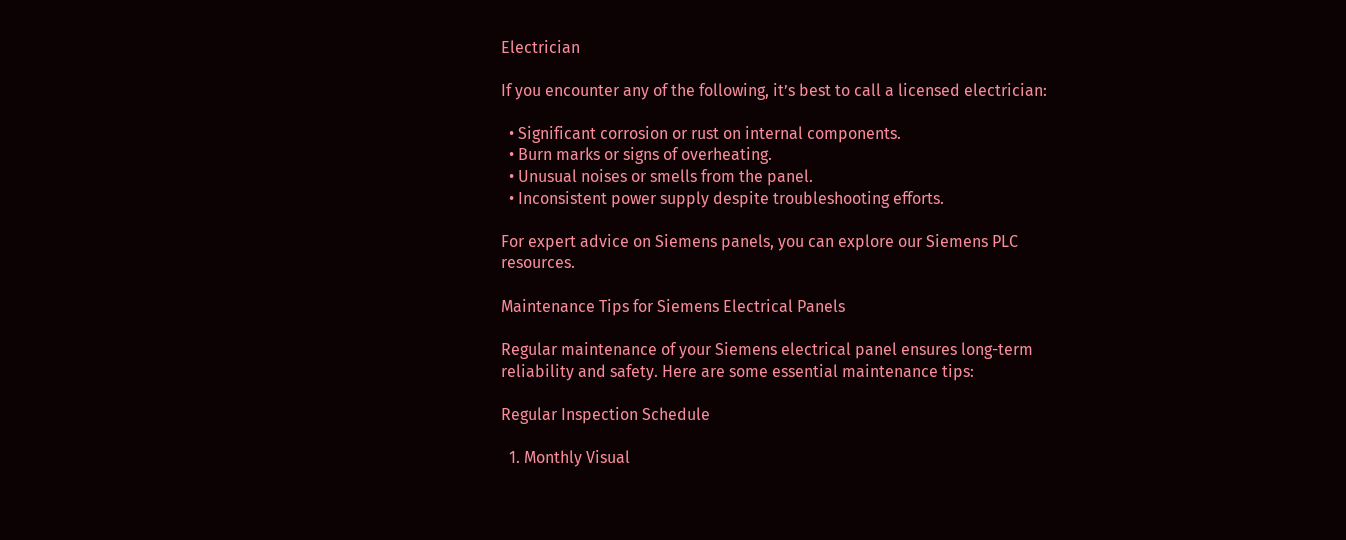Electrician

If you encounter any of the following, it’s best to call a licensed electrician:

  • Significant corrosion or rust on internal components.
  • Burn marks or signs of overheating.
  • Unusual noises or smells from the panel.
  • Inconsistent power supply despite troubleshooting efforts.

For expert advice on Siemens panels, you can explore our Siemens PLC resources.

Maintenance Tips for Siemens Electrical Panels

Regular maintenance of your Siemens electrical panel ensures long-term reliability and safety. Here are some essential maintenance tips:

Regular Inspection Schedule

  1. Monthly Visual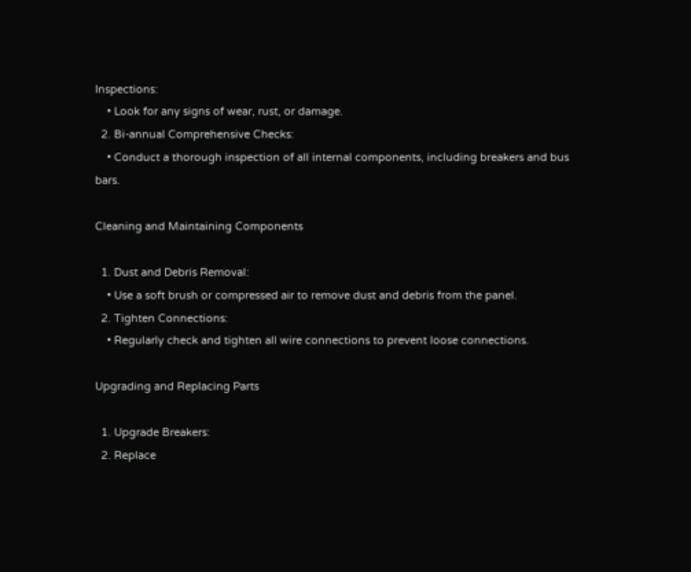Inspections:
    • Look for any signs of wear, rust, or damage.
  2. Bi-annual Comprehensive Checks:
    • Conduct a thorough inspection of all internal components, including breakers and bus bars.

Cleaning and Maintaining Components

  1. Dust and Debris Removal:
    • Use a soft brush or compressed air to remove dust and debris from the panel.
  2. Tighten Connections:
    • Regularly check and tighten all wire connections to prevent loose connections.

Upgrading and Replacing Parts

  1. Upgrade Breakers:
  2. Replace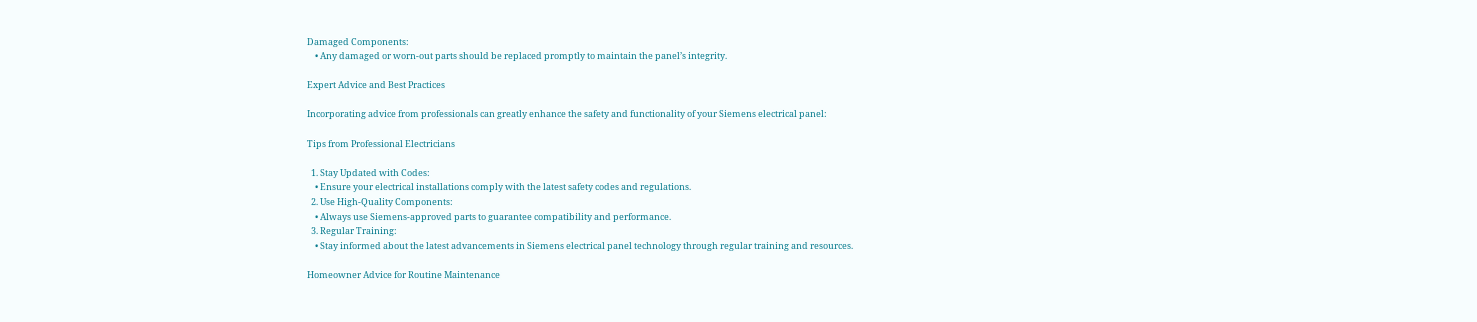Damaged Components:
    • Any damaged or worn-out parts should be replaced promptly to maintain the panel’s integrity.

Expert Advice and Best Practices

Incorporating advice from professionals can greatly enhance the safety and functionality of your Siemens electrical panel:

Tips from Professional Electricians

  1. Stay Updated with Codes:
    • Ensure your electrical installations comply with the latest safety codes and regulations.
  2. Use High-Quality Components:
    • Always use Siemens-approved parts to guarantee compatibility and performance.
  3. Regular Training:
    • Stay informed about the latest advancements in Siemens electrical panel technology through regular training and resources.

Homeowner Advice for Routine Maintenance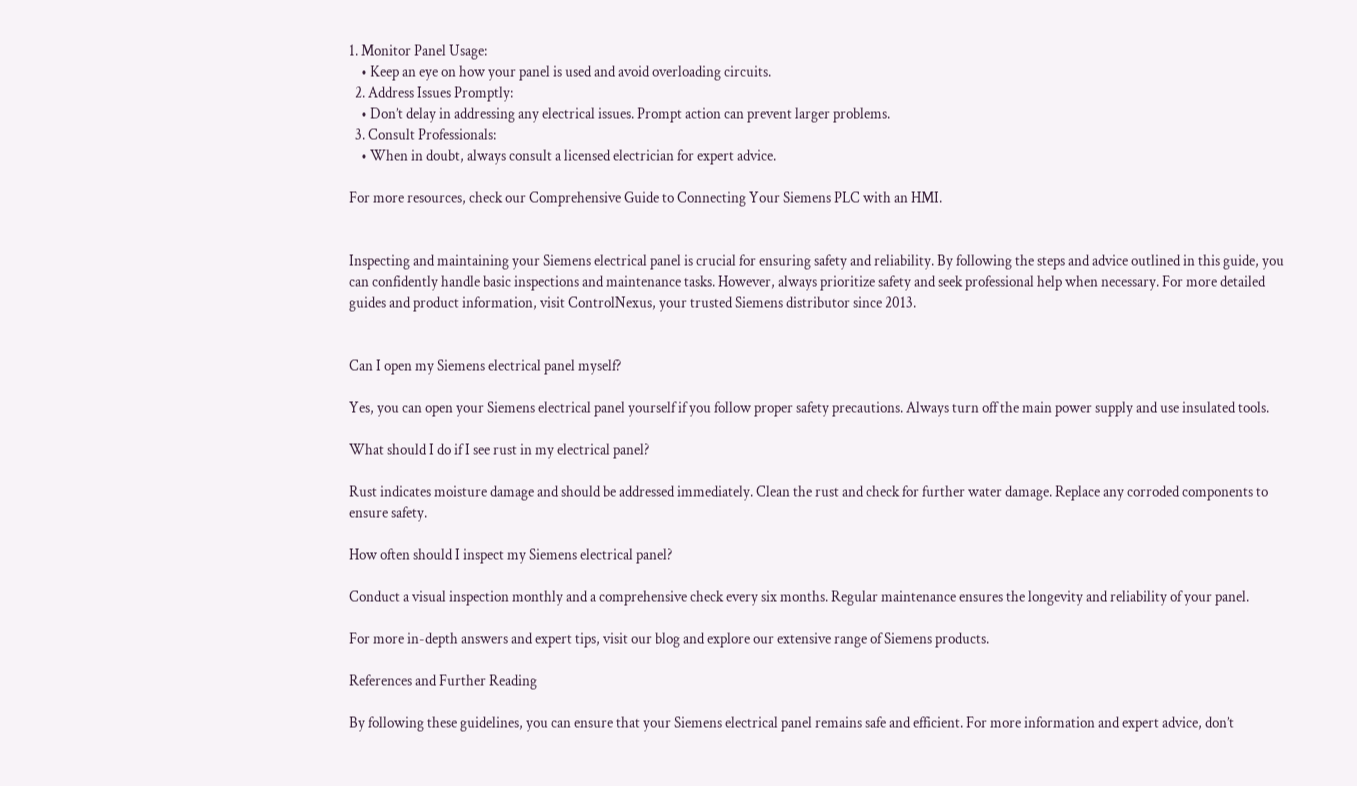1. Monitor Panel Usage:
    • Keep an eye on how your panel is used and avoid overloading circuits.
  2. Address Issues Promptly:
    • Don’t delay in addressing any electrical issues. Prompt action can prevent larger problems.
  3. Consult Professionals:
    • When in doubt, always consult a licensed electrician for expert advice.

For more resources, check our Comprehensive Guide to Connecting Your Siemens PLC with an HMI.


Inspecting and maintaining your Siemens electrical panel is crucial for ensuring safety and reliability. By following the steps and advice outlined in this guide, you can confidently handle basic inspections and maintenance tasks. However, always prioritize safety and seek professional help when necessary. For more detailed guides and product information, visit ControlNexus, your trusted Siemens distributor since 2013.


Can I open my Siemens electrical panel myself?

Yes, you can open your Siemens electrical panel yourself if you follow proper safety precautions. Always turn off the main power supply and use insulated tools.

What should I do if I see rust in my electrical panel?

Rust indicates moisture damage and should be addressed immediately. Clean the rust and check for further water damage. Replace any corroded components to ensure safety.

How often should I inspect my Siemens electrical panel?

Conduct a visual inspection monthly and a comprehensive check every six months. Regular maintenance ensures the longevity and reliability of your panel.

For more in-depth answers and expert tips, visit our blog and explore our extensive range of Siemens products.

References and Further Reading

By following these guidelines, you can ensure that your Siemens electrical panel remains safe and efficient. For more information and expert advice, don’t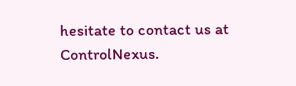hesitate to contact us at ControlNexus.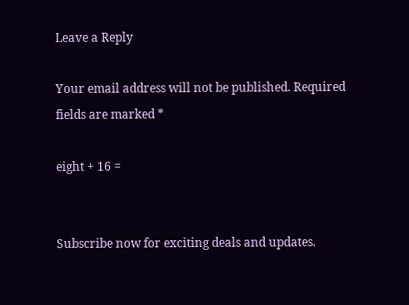Leave a Reply

Your email address will not be published. Required fields are marked *

eight + 16 =


Subscribe now for exciting deals and updates.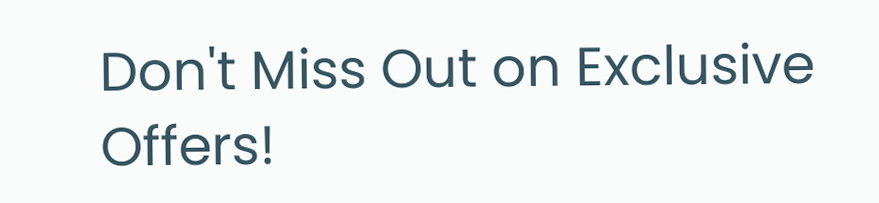Don't Miss Out on Exclusive Offers!